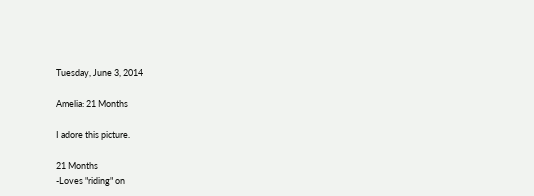Tuesday, June 3, 2014

Amelia: 21 Months

I adore this picture.

21 Months
-Loves "riding" on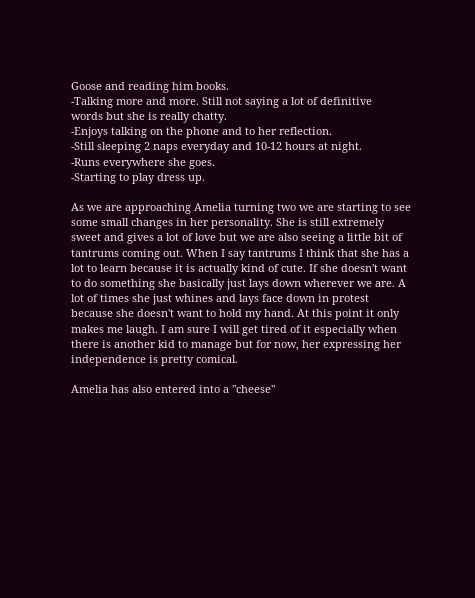Goose and reading him books.
-Talking more and more. Still not saying a lot of definitive
words but she is really chatty.
-Enjoys talking on the phone and to her reflection.
-Still sleeping 2 naps everyday and 10-12 hours at night.
-Runs everywhere she goes.
-Starting to play dress up.

As we are approaching Amelia turning two we are starting to see some small changes in her personality. She is still extremely sweet and gives a lot of love but we are also seeing a little bit of tantrums coming out. When I say tantrums I think that she has a lot to learn because it is actually kind of cute. If she doesn't want to do something she basically just lays down wherever we are. A lot of times she just whines and lays face down in protest because she doesn't want to hold my hand. At this point it only makes me laugh. I am sure I will get tired of it especially when there is another kid to manage but for now, her expressing her independence is pretty comical.

Amelia has also entered into a "cheese"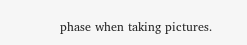phase when taking pictures.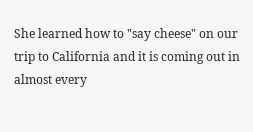She learned how to "say cheese" on our trip to California and it is coming out in almost every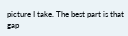picture I take. The best part is that gap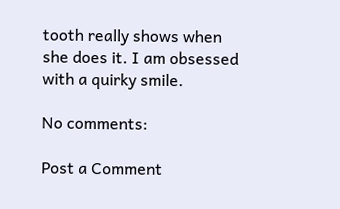tooth really shows when she does it. I am obsessed with a quirky smile.

No comments:

Post a Comment